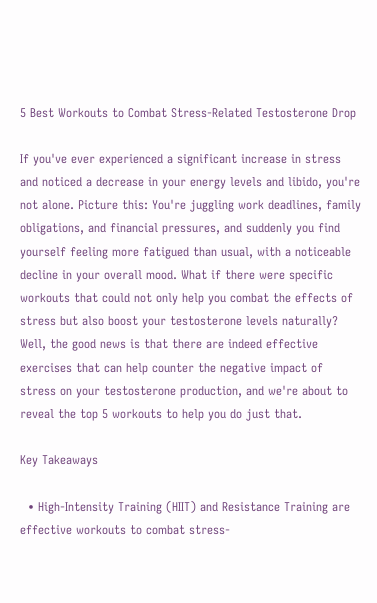5 Best Workouts to Combat Stress-Related Testosterone Drop

If you've ever experienced a significant increase in stress and noticed a decrease in your energy levels and libido, you're not alone. Picture this: You're juggling work deadlines, family obligations, and financial pressures, and suddenly you find yourself feeling more fatigued than usual, with a noticeable decline in your overall mood. What if there were specific workouts that could not only help you combat the effects of stress but also boost your testosterone levels naturally? Well, the good news is that there are indeed effective exercises that can help counter the negative impact of stress on your testosterone production, and we're about to reveal the top 5 workouts to help you do just that.

Key Takeaways

  • High-Intensity Training (HIIT) and Resistance Training are effective workouts to combat stress-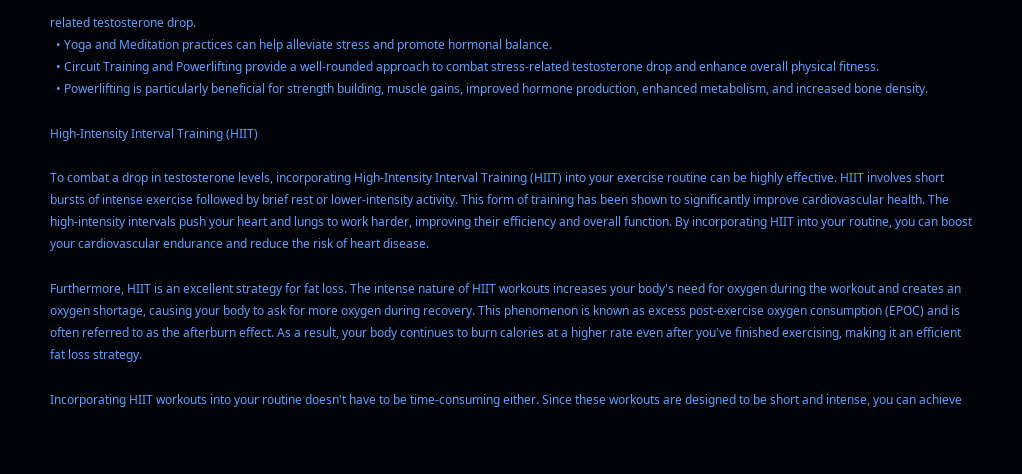related testosterone drop.
  • Yoga and Meditation practices can help alleviate stress and promote hormonal balance.
  • Circuit Training and Powerlifting provide a well-rounded approach to combat stress-related testosterone drop and enhance overall physical fitness.
  • Powerlifting is particularly beneficial for strength building, muscle gains, improved hormone production, enhanced metabolism, and increased bone density.

High-Intensity Interval Training (HIIT)

To combat a drop in testosterone levels, incorporating High-Intensity Interval Training (HIIT) into your exercise routine can be highly effective. HIIT involves short bursts of intense exercise followed by brief rest or lower-intensity activity. This form of training has been shown to significantly improve cardiovascular health. The high-intensity intervals push your heart and lungs to work harder, improving their efficiency and overall function. By incorporating HIIT into your routine, you can boost your cardiovascular endurance and reduce the risk of heart disease.

Furthermore, HIIT is an excellent strategy for fat loss. The intense nature of HIIT workouts increases your body's need for oxygen during the workout and creates an oxygen shortage, causing your body to ask for more oxygen during recovery. This phenomenon is known as excess post-exercise oxygen consumption (EPOC) and is often referred to as the afterburn effect. As a result, your body continues to burn calories at a higher rate even after you've finished exercising, making it an efficient fat loss strategy.

Incorporating HIIT workouts into your routine doesn't have to be time-consuming either. Since these workouts are designed to be short and intense, you can achieve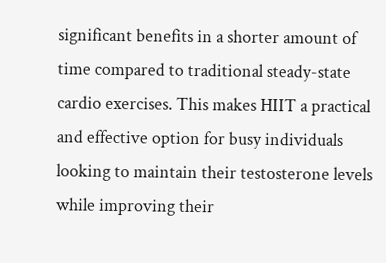significant benefits in a shorter amount of time compared to traditional steady-state cardio exercises. This makes HIIT a practical and effective option for busy individuals looking to maintain their testosterone levels while improving their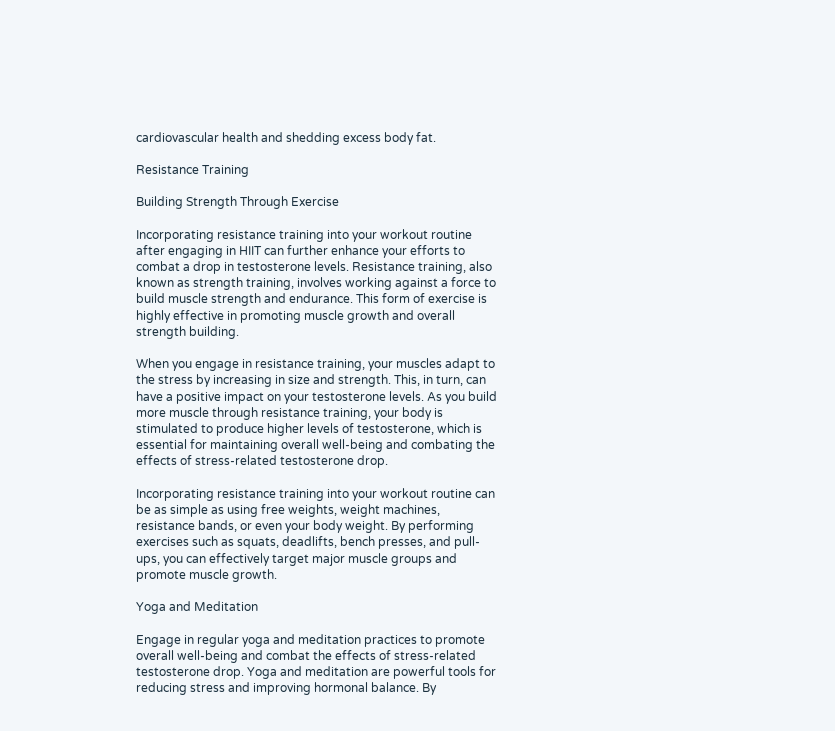cardiovascular health and shedding excess body fat.

Resistance Training

Building Strength Through Exercise

Incorporating resistance training into your workout routine after engaging in HIIT can further enhance your efforts to combat a drop in testosterone levels. Resistance training, also known as strength training, involves working against a force to build muscle strength and endurance. This form of exercise is highly effective in promoting muscle growth and overall strength building.

When you engage in resistance training, your muscles adapt to the stress by increasing in size and strength. This, in turn, can have a positive impact on your testosterone levels. As you build more muscle through resistance training, your body is stimulated to produce higher levels of testosterone, which is essential for maintaining overall well-being and combating the effects of stress-related testosterone drop.

Incorporating resistance training into your workout routine can be as simple as using free weights, weight machines, resistance bands, or even your body weight. By performing exercises such as squats, deadlifts, bench presses, and pull-ups, you can effectively target major muscle groups and promote muscle growth.

Yoga and Meditation

Engage in regular yoga and meditation practices to promote overall well-being and combat the effects of stress-related testosterone drop. Yoga and meditation are powerful tools for reducing stress and improving hormonal balance. By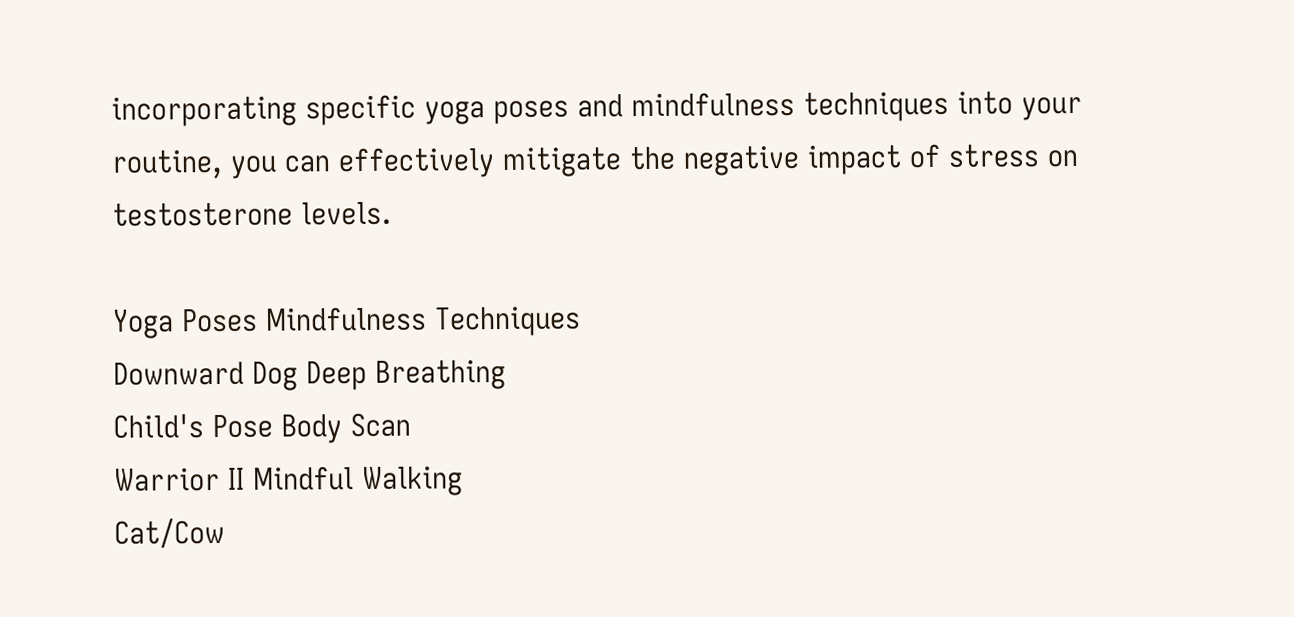incorporating specific yoga poses and mindfulness techniques into your routine, you can effectively mitigate the negative impact of stress on testosterone levels.

Yoga Poses Mindfulness Techniques
Downward Dog Deep Breathing
Child's Pose Body Scan
Warrior II Mindful Walking
Cat/Cow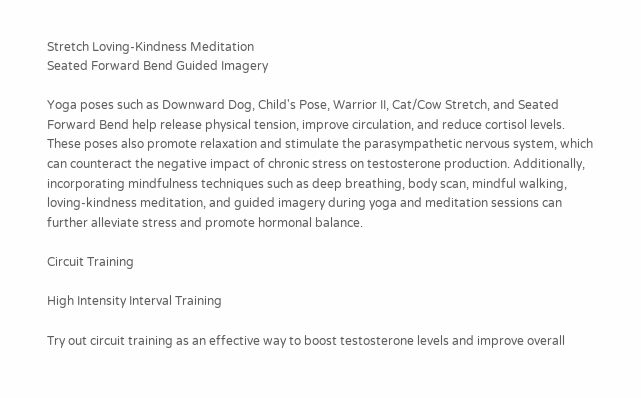Stretch Loving-Kindness Meditation
Seated Forward Bend Guided Imagery

Yoga poses such as Downward Dog, Child's Pose, Warrior II, Cat/Cow Stretch, and Seated Forward Bend help release physical tension, improve circulation, and reduce cortisol levels. These poses also promote relaxation and stimulate the parasympathetic nervous system, which can counteract the negative impact of chronic stress on testosterone production. Additionally, incorporating mindfulness techniques such as deep breathing, body scan, mindful walking, loving-kindness meditation, and guided imagery during yoga and meditation sessions can further alleviate stress and promote hormonal balance.

Circuit Training

High Intensity Interval Training

Try out circuit training as an effective way to boost testosterone levels and improve overall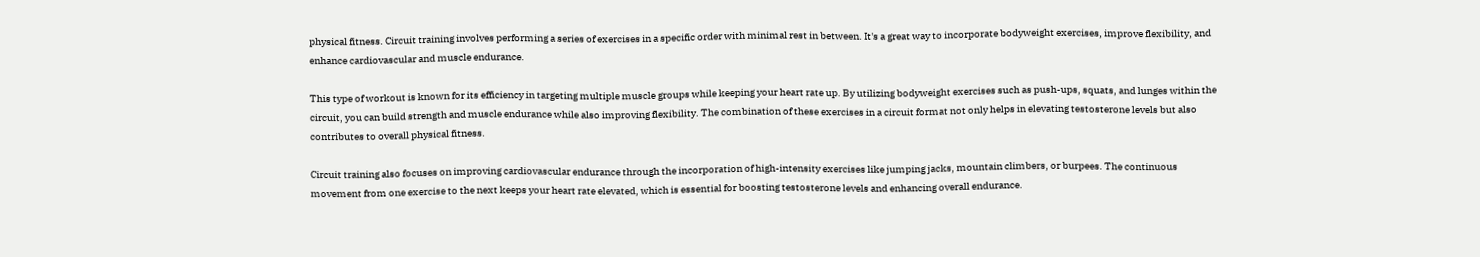physical fitness. Circuit training involves performing a series of exercises in a specific order with minimal rest in between. It's a great way to incorporate bodyweight exercises, improve flexibility, and enhance cardiovascular and muscle endurance.

This type of workout is known for its efficiency in targeting multiple muscle groups while keeping your heart rate up. By utilizing bodyweight exercises such as push-ups, squats, and lunges within the circuit, you can build strength and muscle endurance while also improving flexibility. The combination of these exercises in a circuit format not only helps in elevating testosterone levels but also contributes to overall physical fitness.

Circuit training also focuses on improving cardiovascular endurance through the incorporation of high-intensity exercises like jumping jacks, mountain climbers, or burpees. The continuous movement from one exercise to the next keeps your heart rate elevated, which is essential for boosting testosterone levels and enhancing overall endurance.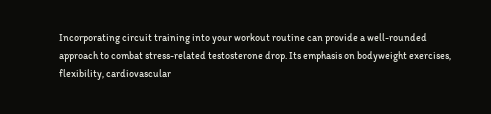Incorporating circuit training into your workout routine can provide a well-rounded approach to combat stress-related testosterone drop. Its emphasis on bodyweight exercises, flexibility, cardiovascular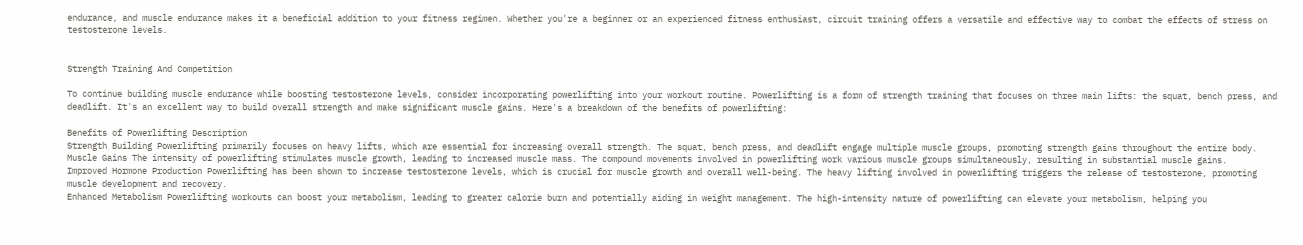endurance, and muscle endurance makes it a beneficial addition to your fitness regimen. Whether you're a beginner or an experienced fitness enthusiast, circuit training offers a versatile and effective way to combat the effects of stress on testosterone levels.


Strength Training And Competition

To continue building muscle endurance while boosting testosterone levels, consider incorporating powerlifting into your workout routine. Powerlifting is a form of strength training that focuses on three main lifts: the squat, bench press, and deadlift. It's an excellent way to build overall strength and make significant muscle gains. Here's a breakdown of the benefits of powerlifting:

Benefits of Powerlifting Description
Strength Building Powerlifting primarily focuses on heavy lifts, which are essential for increasing overall strength. The squat, bench press, and deadlift engage multiple muscle groups, promoting strength gains throughout the entire body.
Muscle Gains The intensity of powerlifting stimulates muscle growth, leading to increased muscle mass. The compound movements involved in powerlifting work various muscle groups simultaneously, resulting in substantial muscle gains.
Improved Hormone Production Powerlifting has been shown to increase testosterone levels, which is crucial for muscle growth and overall well-being. The heavy lifting involved in powerlifting triggers the release of testosterone, promoting muscle development and recovery.
Enhanced Metabolism Powerlifting workouts can boost your metabolism, leading to greater calorie burn and potentially aiding in weight management. The high-intensity nature of powerlifting can elevate your metabolism, helping you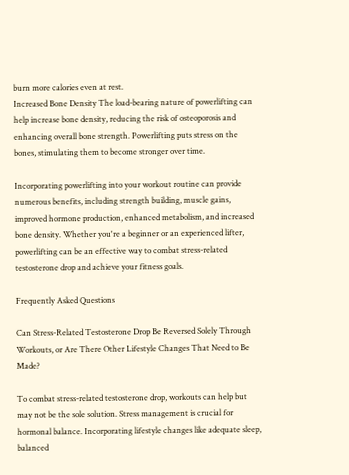burn more calories even at rest.
Increased Bone Density The load-bearing nature of powerlifting can help increase bone density, reducing the risk of osteoporosis and enhancing overall bone strength. Powerlifting puts stress on the bones, stimulating them to become stronger over time.

Incorporating powerlifting into your workout routine can provide numerous benefits, including strength building, muscle gains, improved hormone production, enhanced metabolism, and increased bone density. Whether you're a beginner or an experienced lifter, powerlifting can be an effective way to combat stress-related testosterone drop and achieve your fitness goals.

Frequently Asked Questions

Can Stress-Related Testosterone Drop Be Reversed Solely Through Workouts, or Are There Other Lifestyle Changes That Need to Be Made?

To combat stress-related testosterone drop, workouts can help but may not be the sole solution. Stress management is crucial for hormonal balance. Incorporating lifestyle changes like adequate sleep, balanced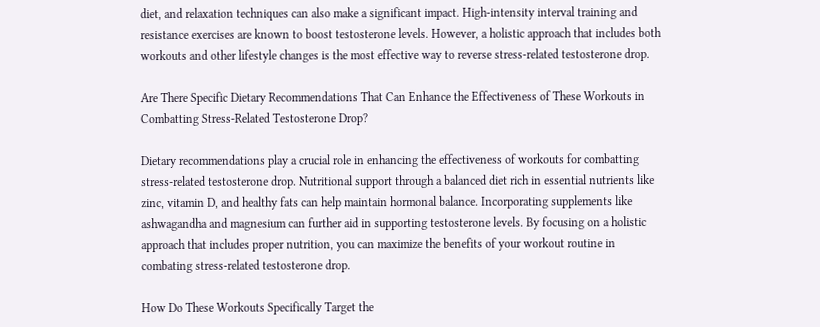diet, and relaxation techniques can also make a significant impact. High-intensity interval training and resistance exercises are known to boost testosterone levels. However, a holistic approach that includes both workouts and other lifestyle changes is the most effective way to reverse stress-related testosterone drop.

Are There Specific Dietary Recommendations That Can Enhance the Effectiveness of These Workouts in Combatting Stress-Related Testosterone Drop?

Dietary recommendations play a crucial role in enhancing the effectiveness of workouts for combatting stress-related testosterone drop. Nutritional support through a balanced diet rich in essential nutrients like zinc, vitamin D, and healthy fats can help maintain hormonal balance. Incorporating supplements like ashwagandha and magnesium can further aid in supporting testosterone levels. By focusing on a holistic approach that includes proper nutrition, you can maximize the benefits of your workout routine in combating stress-related testosterone drop.

How Do These Workouts Specifically Target the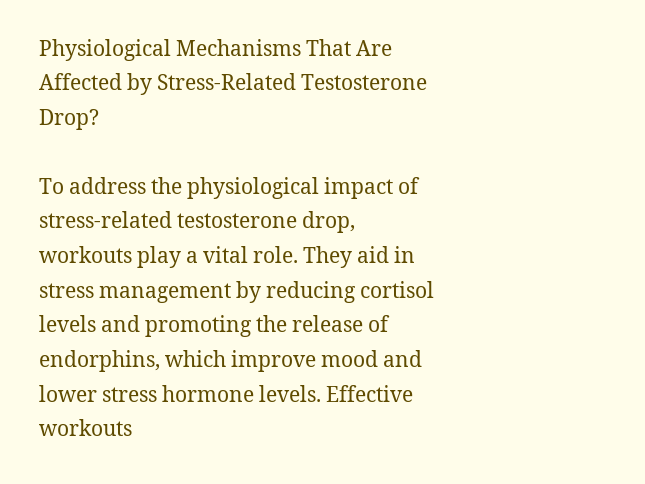Physiological Mechanisms That Are Affected by Stress-Related Testosterone Drop?

To address the physiological impact of stress-related testosterone drop, workouts play a vital role. They aid in stress management by reducing cortisol levels and promoting the release of endorphins, which improve mood and lower stress hormone levels. Effective workouts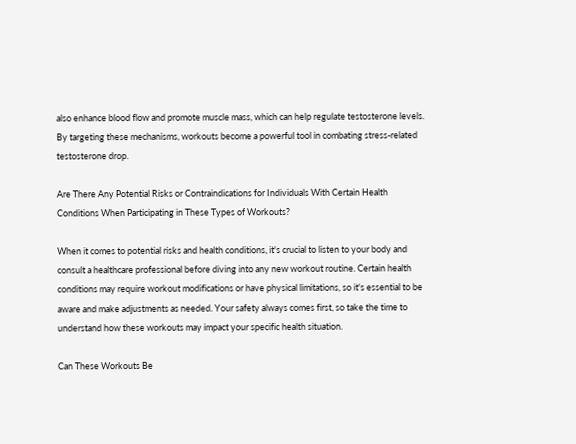also enhance blood flow and promote muscle mass, which can help regulate testosterone levels. By targeting these mechanisms, workouts become a powerful tool in combating stress-related testosterone drop.

Are There Any Potential Risks or Contraindications for Individuals With Certain Health Conditions When Participating in These Types of Workouts?

When it comes to potential risks and health conditions, it's crucial to listen to your body and consult a healthcare professional before diving into any new workout routine. Certain health conditions may require workout modifications or have physical limitations, so it's essential to be aware and make adjustments as needed. Your safety always comes first, so take the time to understand how these workouts may impact your specific health situation.

Can These Workouts Be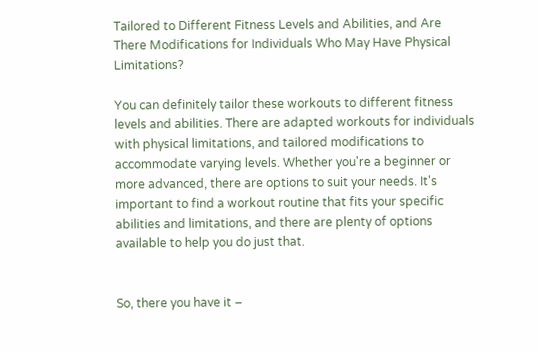Tailored to Different Fitness Levels and Abilities, and Are There Modifications for Individuals Who May Have Physical Limitations?

You can definitely tailor these workouts to different fitness levels and abilities. There are adapted workouts for individuals with physical limitations, and tailored modifications to accommodate varying levels. Whether you're a beginner or more advanced, there are options to suit your needs. It's important to find a workout routine that fits your specific abilities and limitations, and there are plenty of options available to help you do just that.


So, there you have it –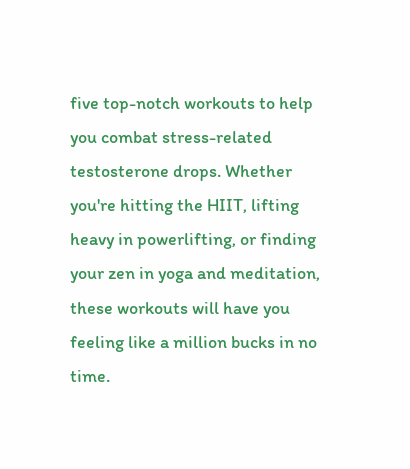five top-notch workouts to help you combat stress-related testosterone drops. Whether you're hitting the HIIT, lifting heavy in powerlifting, or finding your zen in yoga and meditation, these workouts will have you feeling like a million bucks in no time.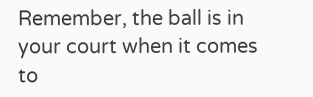Remember, the ball is in your court when it comes to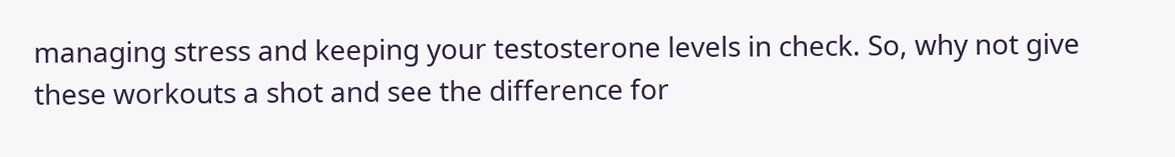managing stress and keeping your testosterone levels in check. So, why not give these workouts a shot and see the difference for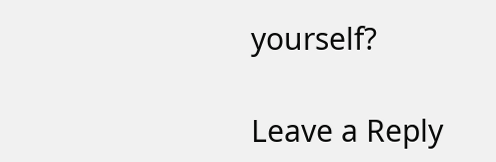yourself?

Leave a Reply